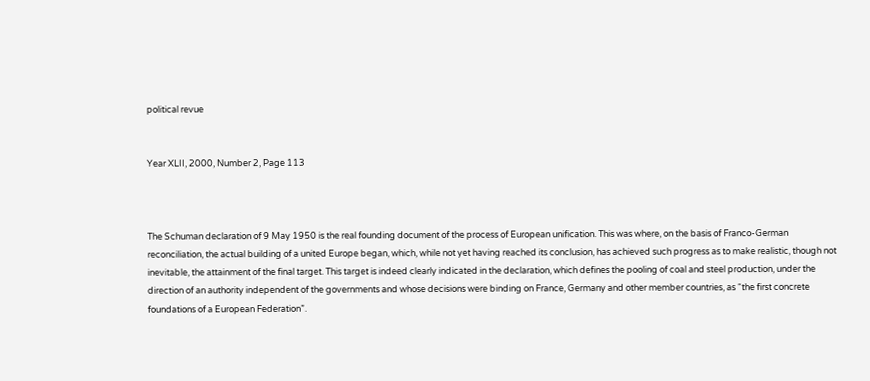political revue


Year XLII, 2000, Number 2, Page 113



The Schuman declaration of 9 May 1950 is the real founding document of the process of European unification. This was where, on the basis of Franco-German reconciliation, the actual building of a united Europe began, which, while not yet having reached its conclusion, has achieved such progress as to make realistic, though not inevitable, the attainment of the final target. This target is indeed clearly indicated in the declaration, which defines the pooling of coal and steel production, under the direction of an authority independent of the governments and whose decisions were binding on France, Germany and other member countries, as “the first concrete foundations of a European Federation”.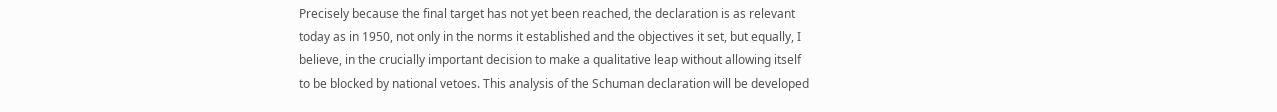Precisely because the final target has not yet been reached, the declaration is as relevant today as in 1950, not only in the norms it established and the objectives it set, but equally, I believe, in the crucially important decision to make a qualitative leap without allowing itself to be blocked by national vetoes. This analysis of the Schuman declaration will be developed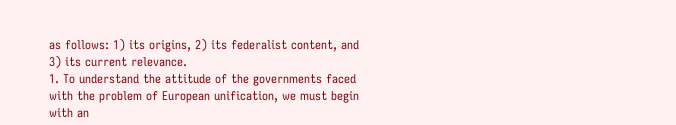as follows: 1) its origins, 2) its federalist content, and 3) its current relevance.
1. To understand the attitude of the governments faced with the problem of European unification, we must begin with an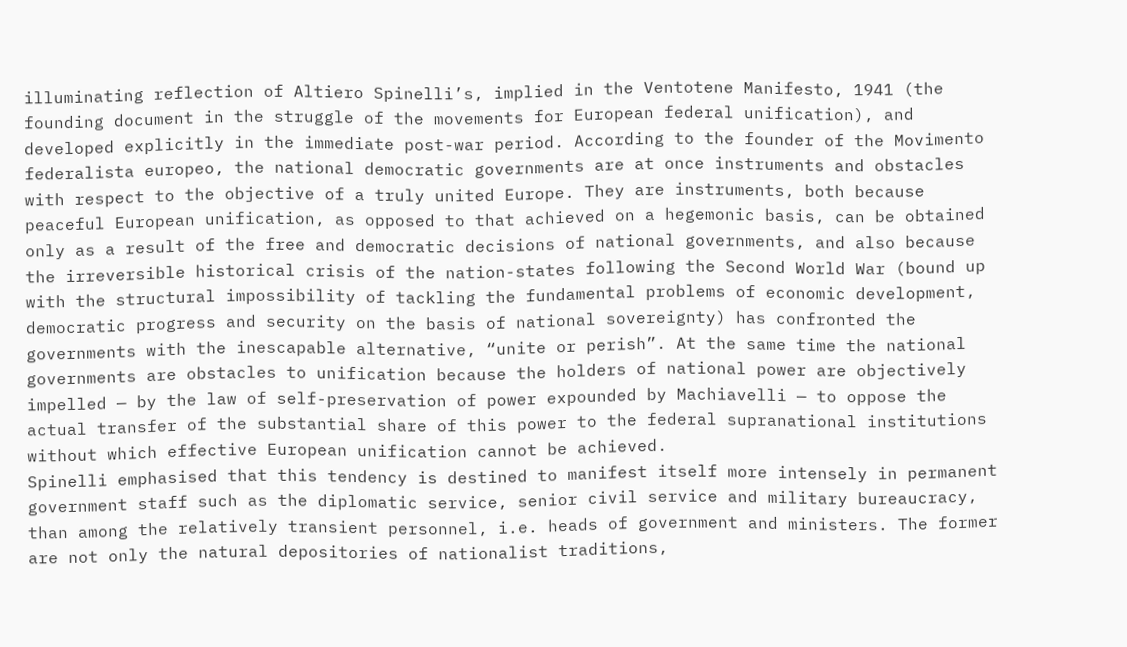illuminating reflection of Altiero Spinelli’s, implied in the Ventotene Manifesto, 1941 (the founding document in the struggle of the movements for European federal unification), and developed explicitly in the immediate post-war period. According to the founder of the Movimento federalista europeo, the national democratic governments are at once instruments and obstacles with respect to the objective of a truly united Europe. They are instruments, both because peaceful European unification, as opposed to that achieved on a hegemonic basis, can be obtained only as a result of the free and democratic decisions of national governments, and also because the irreversible historical crisis of the nation-states following the Second World War (bound up with the structural impossibility of tackling the fundamental problems of economic development, democratic progress and security on the basis of national sovereignty) has confronted the governments with the inescapable alternative, “unite or perish”. At the same time the national governments are obstacles to unification because the holders of national power are objectively impelled — by the law of self-preservation of power expounded by Machiavelli — to oppose the actual transfer of the substantial share of this power to the federal supranational institutions without which effective European unification cannot be achieved.
Spinelli emphasised that this tendency is destined to manifest itself more intensely in permanent government staff such as the diplomatic service, senior civil service and military bureaucracy, than among the relatively transient personnel, i.e. heads of government and ministers. The former are not only the natural depositories of nationalist traditions,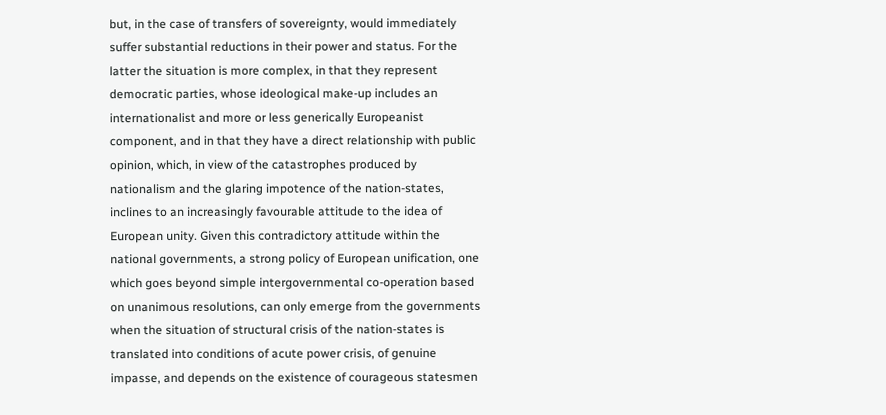but, in the case of transfers of sovereignty, would immediately suffer substantial reductions in their power and status. For the latter the situation is more complex, in that they represent democratic parties, whose ideological make-up includes an internationalist and more or less generically Europeanist component, and in that they have a direct relationship with public opinion, which, in view of the catastrophes produced by nationalism and the glaring impotence of the nation-states, inclines to an increasingly favourable attitude to the idea of European unity. Given this contradictory attitude within the national governments, a strong policy of European unification, one which goes beyond simple intergovernmental co-operation based on unanimous resolutions, can only emerge from the governments when the situation of structural crisis of the nation-states is translated into conditions of acute power crisis, of genuine impasse, and depends on the existence of courageous statesmen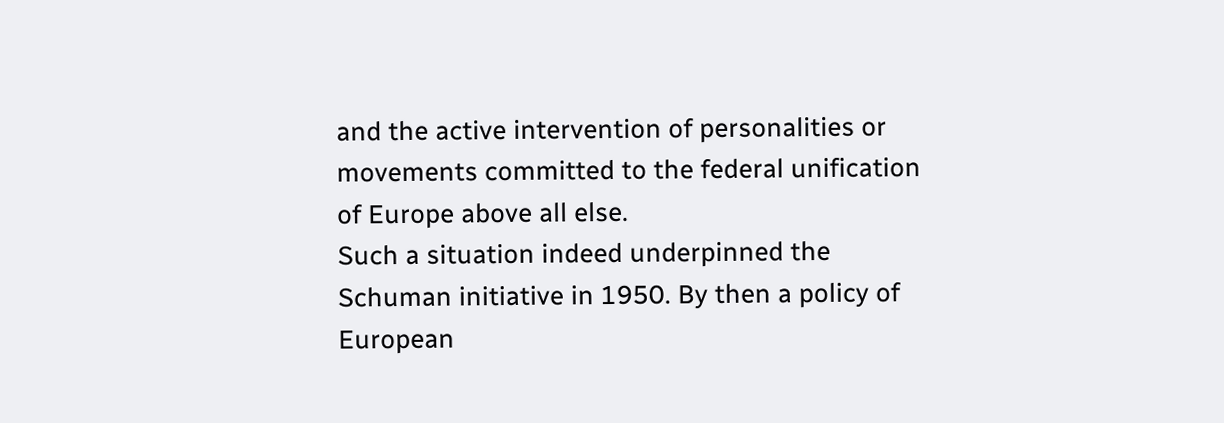and the active intervention of personalities or movements committed to the federal unification of Europe above all else.
Such a situation indeed underpinned the Schuman initiative in 1950. By then a policy of European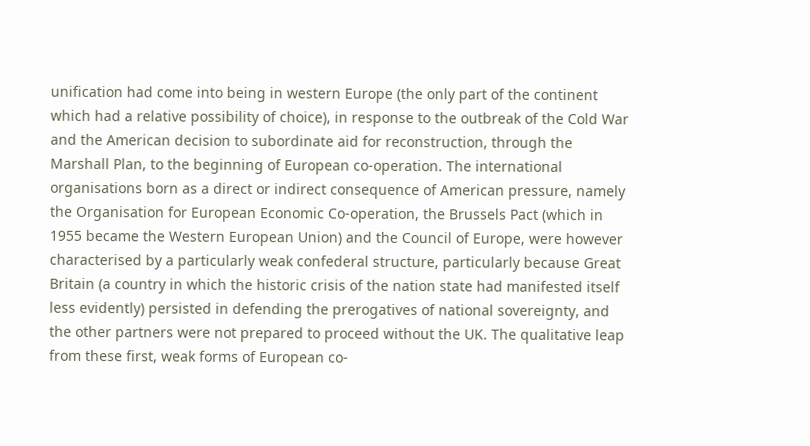unification had come into being in western Europe (the only part of the continent which had a relative possibility of choice), in response to the outbreak of the Cold War and the American decision to subordinate aid for reconstruction, through the Marshall Plan, to the beginning of European co-operation. The international organisations born as a direct or indirect consequence of American pressure, namely the Organisation for European Economic Co-operation, the Brussels Pact (which in 1955 became the Western European Union) and the Council of Europe, were however characterised by a particularly weak confederal structure, particularly because Great Britain (a country in which the historic crisis of the nation state had manifested itself less evidently) persisted in defending the prerogatives of national sovereignty, and the other partners were not prepared to proceed without the UK. The qualitative leap from these first, weak forms of European co-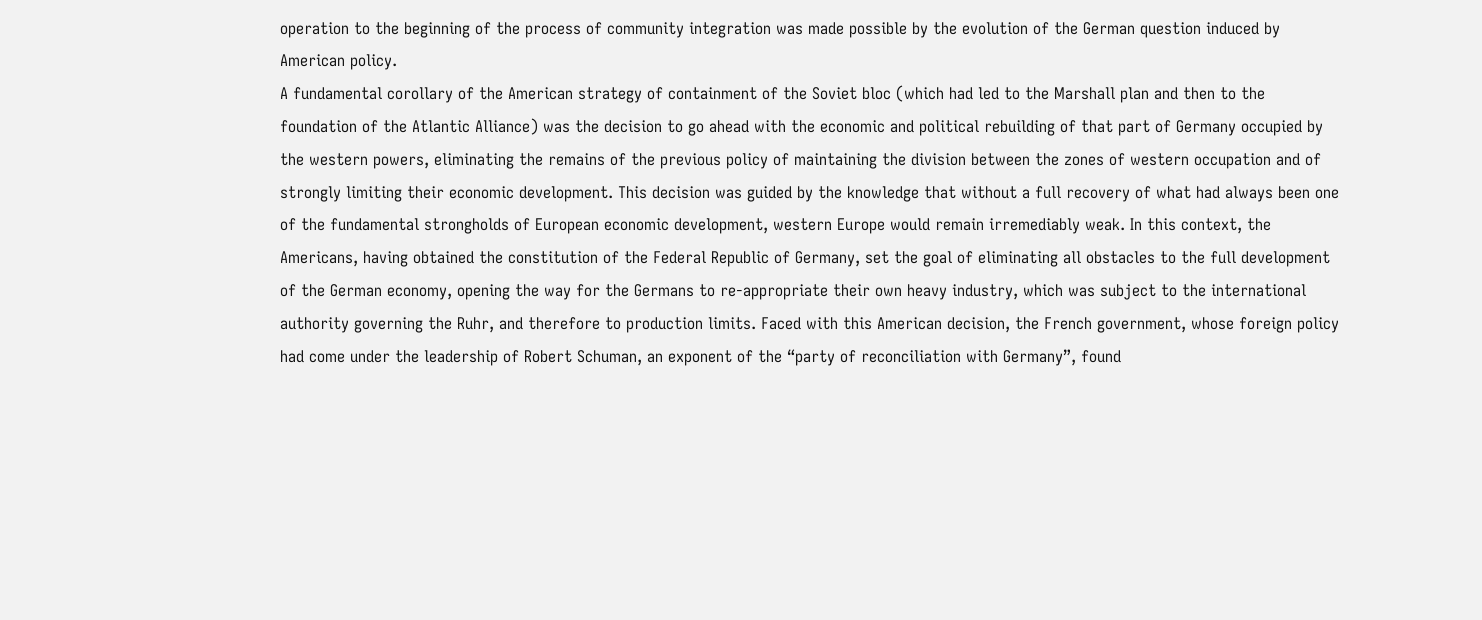operation to the beginning of the process of community integration was made possible by the evolution of the German question induced by American policy.
A fundamental corollary of the American strategy of containment of the Soviet bloc (which had led to the Marshall plan and then to the foundation of the Atlantic Alliance) was the decision to go ahead with the economic and political rebuilding of that part of Germany occupied by the western powers, eliminating the remains of the previous policy of maintaining the division between the zones of western occupation and of strongly limiting their economic development. This decision was guided by the knowledge that without a full recovery of what had always been one of the fundamental strongholds of European economic development, western Europe would remain irremediably weak. In this context, the Americans, having obtained the constitution of the Federal Republic of Germany, set the goal of eliminating all obstacles to the full development of the German economy, opening the way for the Germans to re-appropriate their own heavy industry, which was subject to the international authority governing the Ruhr, and therefore to production limits. Faced with this American decision, the French government, whose foreign policy had come under the leadership of Robert Schuman, an exponent of the “party of reconciliation with Germany”, found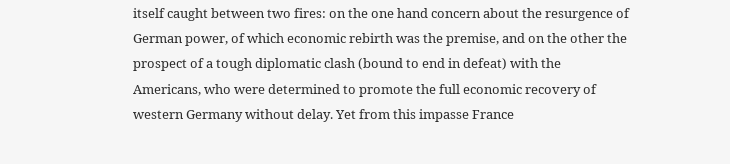itself caught between two fires: on the one hand concern about the resurgence of German power, of which economic rebirth was the premise, and on the other the prospect of a tough diplomatic clash (bound to end in defeat) with the Americans, who were determined to promote the full economic recovery of western Germany without delay. Yet from this impasse France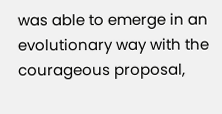was able to emerge in an evolutionary way with the courageous proposal,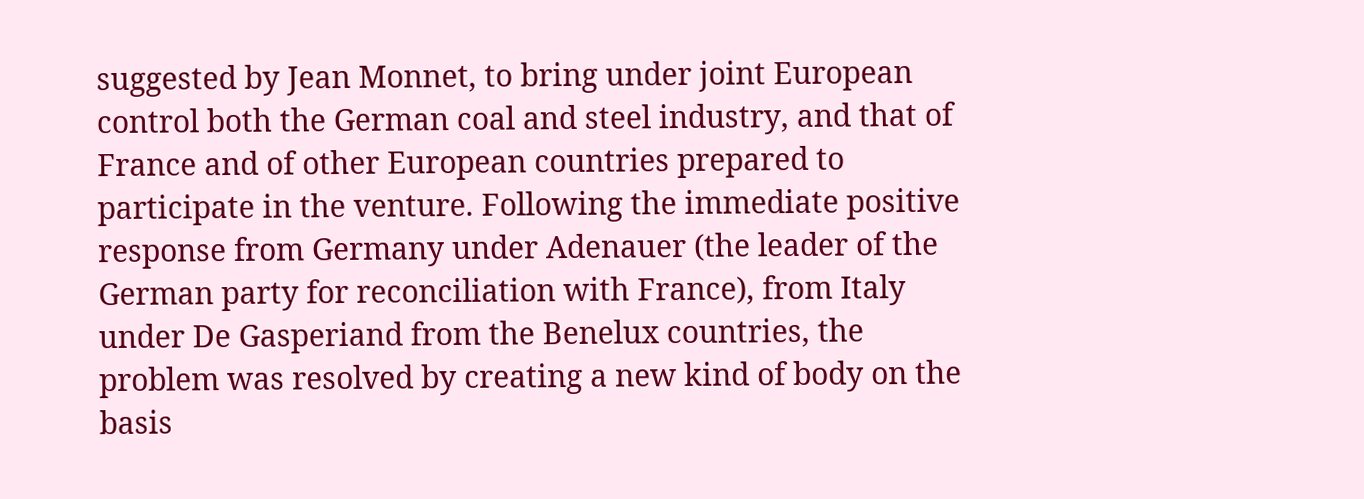suggested by Jean Monnet, to bring under joint European control both the German coal and steel industry, and that of France and of other European countries prepared to participate in the venture. Following the immediate positive response from Germany under Adenauer (the leader of the German party for reconciliation with France), from Italy under De Gasperiand from the Benelux countries, the problem was resolved by creating a new kind of body on the basis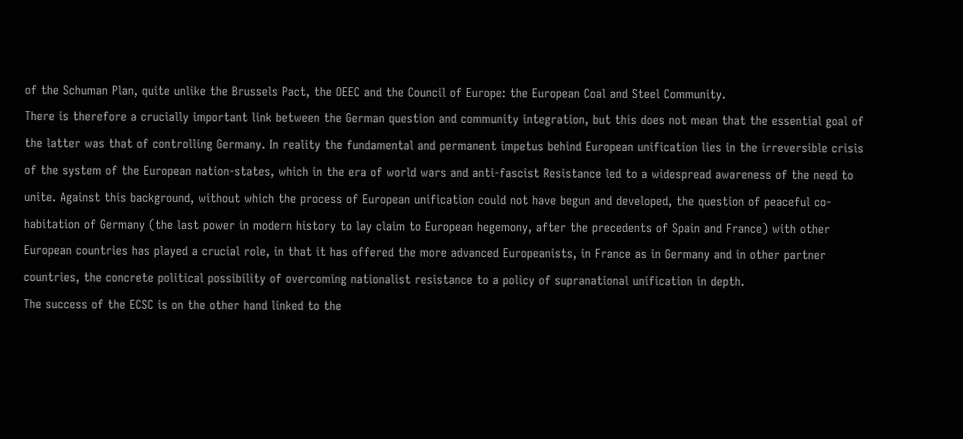of the Schuman Plan, quite unlike the Brussels Pact, the OEEC and the Council of Europe: the European Coal and Steel Community.
There is therefore a crucially important link between the German question and community integration, but this does not mean that the essential goal of the latter was that of controlling Germany. In reality the fundamental and permanent impetus behind European unification lies in the irreversible crisis of the system of the European nation-states, which in the era of world wars and anti-fascist Resistance led to a widespread awareness of the need to unite. Against this background, without which the process of European unification could not have begun and developed, the question of peaceful co-habitation of Germany (the last power in modern history to lay claim to European hegemony, after the precedents of Spain and France) with other European countries has played a crucial role, in that it has offered the more advanced Europeanists, in France as in Germany and in other partner countries, the concrete political possibility of overcoming nationalist resistance to a policy of supranational unification in depth.
The success of the ECSC is on the other hand linked to the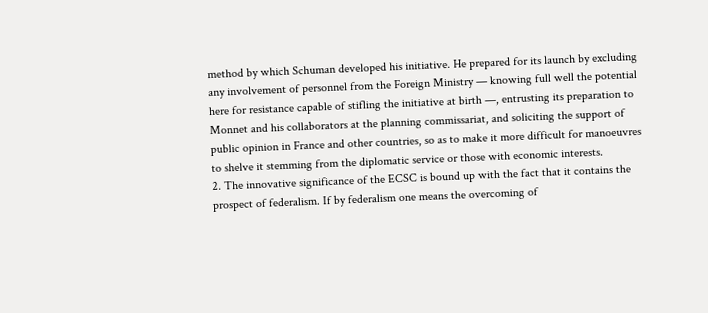method by which Schuman developed his initiative. He prepared for its launch by excluding any involvement of personnel from the Foreign Ministry — knowing full well the potential here for resistance capable of stifling the initiative at birth —, entrusting its preparation to Monnet and his collaborators at the planning commissariat, and soliciting the support of public opinion in France and other countries, so as to make it more difficult for manoeuvres to shelve it stemming from the diplomatic service or those with economic interests.
2. The innovative significance of the ECSC is bound up with the fact that it contains the prospect of federalism. If by federalism one means the overcoming of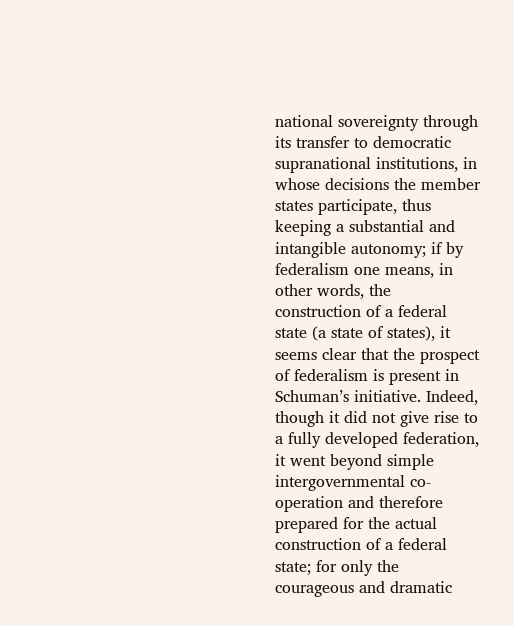national sovereignty through its transfer to democratic supranational institutions, in whose decisions the member states participate, thus keeping a substantial and intangible autonomy; if by federalism one means, in other words, the construction of a federal state (a state of states), it seems clear that the prospect of federalism is present in Schuman’s initiative. Indeed, though it did not give rise to a fully developed federation, it went beyond simple intergovernmental co-operation and therefore prepared for the actual construction of a federal state; for only the courageous and dramatic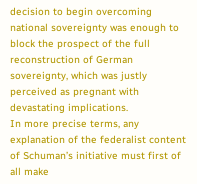decision to begin overcoming national sovereignty was enough to block the prospect of the full reconstruction of German sovereignty, which was justly perceived as pregnant with devastating implications.
In more precise terms, any explanation of the federalist content of Schuman’s initiative must first of all make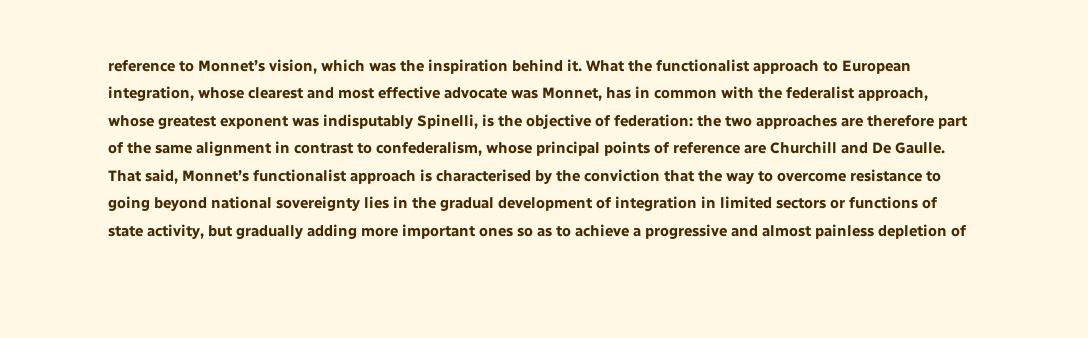reference to Monnet’s vision, which was the inspiration behind it. What the functionalist approach to European integration, whose clearest and most effective advocate was Monnet, has in common with the federalist approach, whose greatest exponent was indisputably Spinelli, is the objective of federation: the two approaches are therefore part of the same alignment in contrast to confederalism, whose principal points of reference are Churchill and De Gaulle. That said, Monnet’s functionalist approach is characterised by the conviction that the way to overcome resistance to going beyond national sovereignty lies in the gradual development of integration in limited sectors or functions of state activity, but gradually adding more important ones so as to achieve a progressive and almost painless depletion of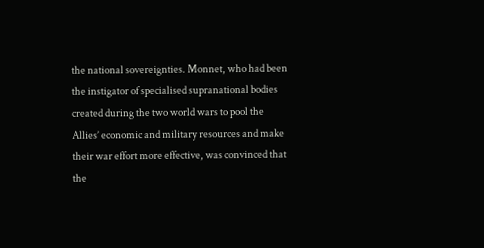the national sovereignties. Monnet, who had been the instigator of specialised supranational bodies created during the two world wars to pool the Allies’ economic and military resources and make their war effort more effective, was convinced that the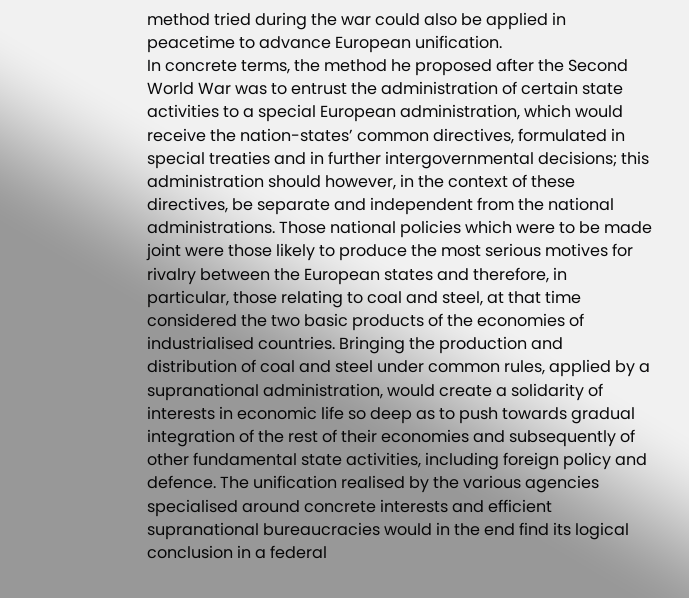method tried during the war could also be applied in peacetime to advance European unification.
In concrete terms, the method he proposed after the Second World War was to entrust the administration of certain state activities to a special European administration, which would receive the nation-states’ common directives, formulated in special treaties and in further intergovernmental decisions; this administration should however, in the context of these directives, be separate and independent from the national administrations. Those national policies which were to be made joint were those likely to produce the most serious motives for rivalry between the European states and therefore, in particular, those relating to coal and steel, at that time considered the two basic products of the economies of industrialised countries. Bringing the production and distribution of coal and steel under common rules, applied by a supranational administration, would create a solidarity of interests in economic life so deep as to push towards gradual integration of the rest of their economies and subsequently of other fundamental state activities, including foreign policy and defence. The unification realised by the various agencies specialised around concrete interests and efficient supranational bureaucracies would in the end find its logical conclusion in a federal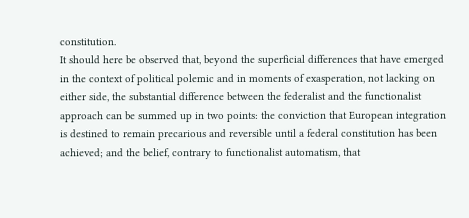constitution.
It should here be observed that, beyond the superficial differences that have emerged in the context of political polemic and in moments of exasperation, not lacking on either side, the substantial difference between the federalist and the functionalist approach can be summed up in two points: the conviction that European integration is destined to remain precarious and reversible until a federal constitution has been achieved; and the belief, contrary to functionalist automatism, that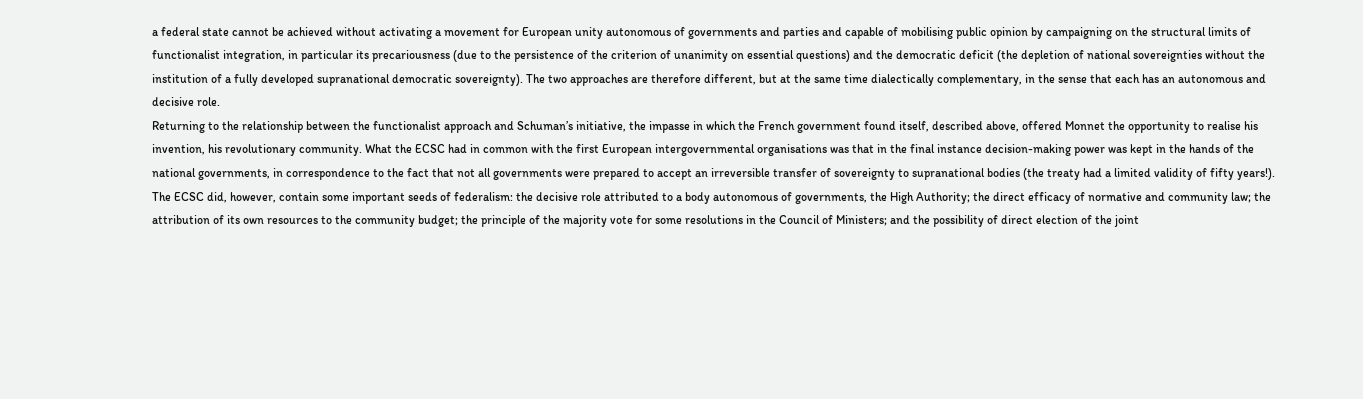a federal state cannot be achieved without activating a movement for European unity autonomous of governments and parties and capable of mobilising public opinion by campaigning on the structural limits of functionalist integration, in particular its precariousness (due to the persistence of the criterion of unanimity on essential questions) and the democratic deficit (the depletion of national sovereignties without the institution of a fully developed supranational democratic sovereignty). The two approaches are therefore different, but at the same time dialectically complementary, in the sense that each has an autonomous and decisive role.
Returning to the relationship between the functionalist approach and Schuman’s initiative, the impasse in which the French government found itself, described above, offered Monnet the opportunity to realise his invention, his revolutionary community. What the ECSC had in common with the first European intergovernmental organisations was that in the final instance decision-making power was kept in the hands of the national governments, in correspondence to the fact that not all governments were prepared to accept an irreversible transfer of sovereignty to supranational bodies (the treaty had a limited validity of fifty years!). The ECSC did, however, contain some important seeds of federalism: the decisive role attributed to a body autonomous of governments, the High Authority; the direct efficacy of normative and community law; the attribution of its own resources to the community budget; the principle of the majority vote for some resolutions in the Council of Ministers; and the possibility of direct election of the joint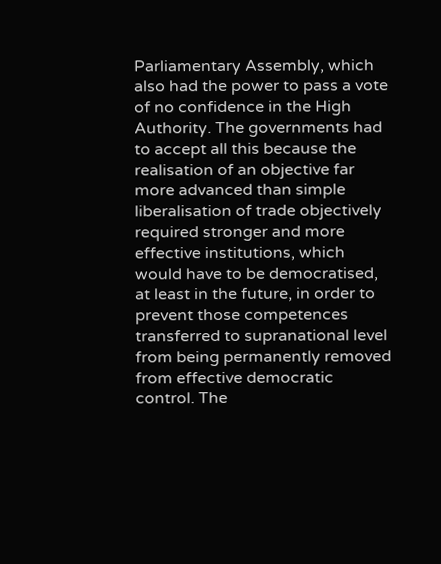Parliamentary Assembly, which also had the power to pass a vote of no confidence in the High Authority. The governments had to accept all this because the realisation of an objective far more advanced than simple liberalisation of trade objectively required stronger and more effective institutions, which would have to be democratised, at least in the future, in order to prevent those competences transferred to supranational level from being permanently removed from effective democratic control. The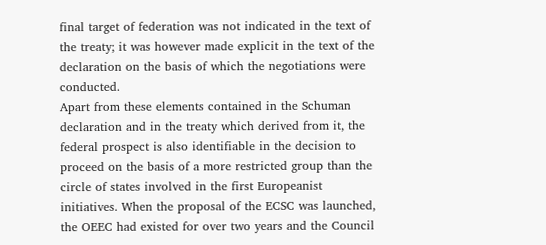final target of federation was not indicated in the text of the treaty; it was however made explicit in the text of the declaration on the basis of which the negotiations were conducted.
Apart from these elements contained in the Schuman declaration and in the treaty which derived from it, the federal prospect is also identifiable in the decision to proceed on the basis of a more restricted group than the circle of states involved in the first Europeanist initiatives. When the proposal of the ECSC was launched, the OEEC had existed for over two years and the Council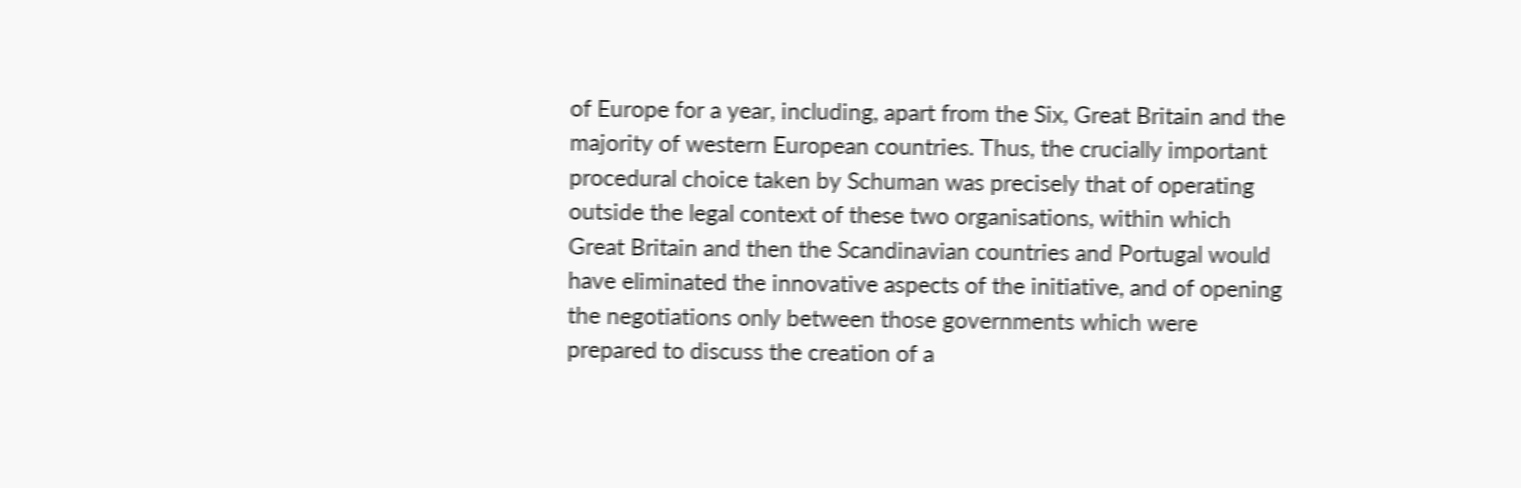of Europe for a year, including, apart from the Six, Great Britain and the majority of western European countries. Thus, the crucially important procedural choice taken by Schuman was precisely that of operating outside the legal context of these two organisations, within which Great Britain and then the Scandinavian countries and Portugal would have eliminated the innovative aspects of the initiative, and of opening the negotiations only between those governments which were prepared to discuss the creation of a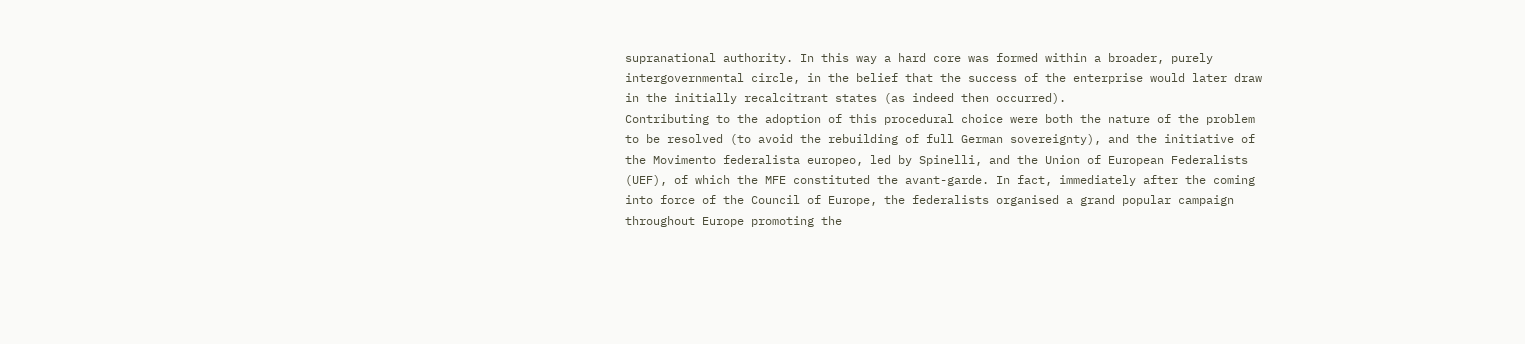supranational authority. In this way a hard core was formed within a broader, purely intergovernmental circle, in the belief that the success of the enterprise would later draw in the initially recalcitrant states (as indeed then occurred).
Contributing to the adoption of this procedural choice were both the nature of the problem to be resolved (to avoid the rebuilding of full German sovereignty), and the initiative of the Movimento federalista europeo, led by Spinelli, and the Union of European Federalists (UEF), of which the MFE constituted the avant-garde. In fact, immediately after the coming into force of the Council of Europe, the federalists organised a grand popular campaign throughout Europe promoting the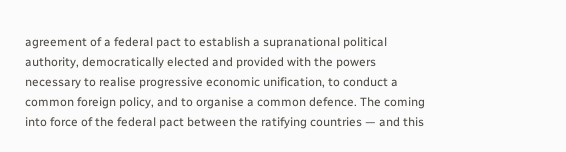agreement of a federal pact to establish a supranational political authority, democratically elected and provided with the powers necessary to realise progressive economic unification, to conduct a common foreign policy, and to organise a common defence. The coming into force of the federal pact between the ratifying countries — and this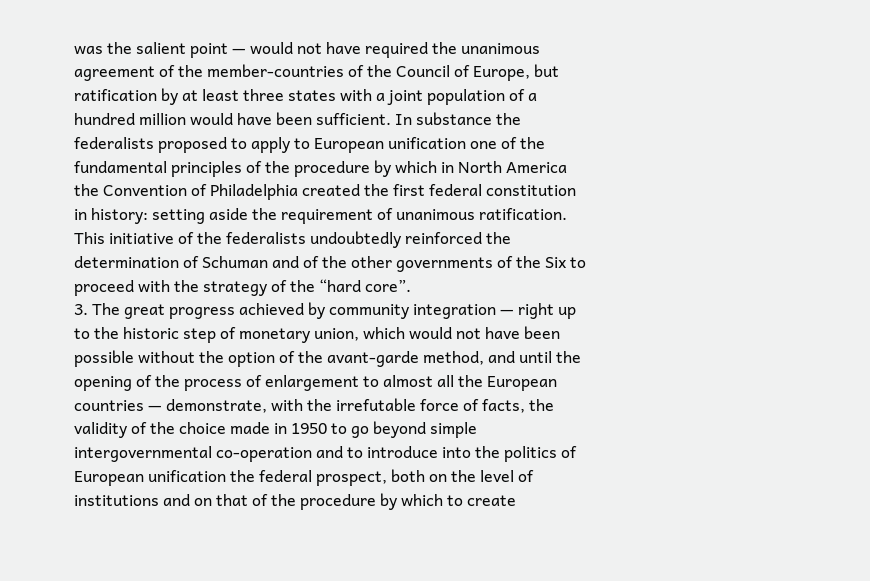was the salient point — would not have required the unanimous agreement of the member-countries of the Council of Europe, but ratification by at least three states with a joint population of a hundred million would have been sufficient. In substance the federalists proposed to apply to European unification one of the fundamental principles of the procedure by which in North America the Convention of Philadelphia created the first federal constitution in history: setting aside the requirement of unanimous ratification. This initiative of the federalists undoubtedly reinforced the determination of Schuman and of the other governments of the Six to proceed with the strategy of the “hard core”.
3. The great progress achieved by community integration — right up to the historic step of monetary union, which would not have been possible without the option of the avant-garde method, and until the opening of the process of enlargement to almost all the European countries — demonstrate, with the irrefutable force of facts, the validity of the choice made in 1950 to go beyond simple intergovernmental co-operation and to introduce into the politics of European unification the federal prospect, both on the level of institutions and on that of the procedure by which to create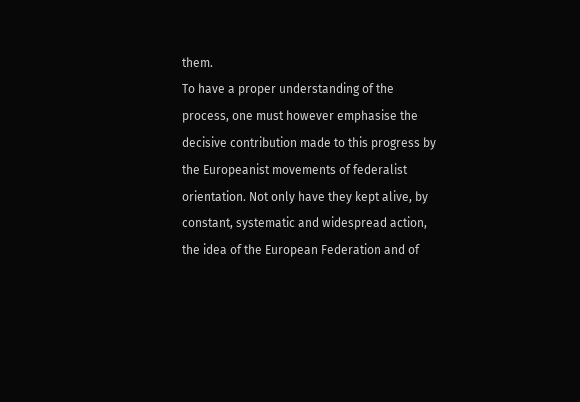them.
To have a proper understanding of the process, one must however emphasise the decisive contribution made to this progress by the Europeanist movements of federalist orientation. Not only have they kept alive, by constant, systematic and widespread action, the idea of the European Federation and of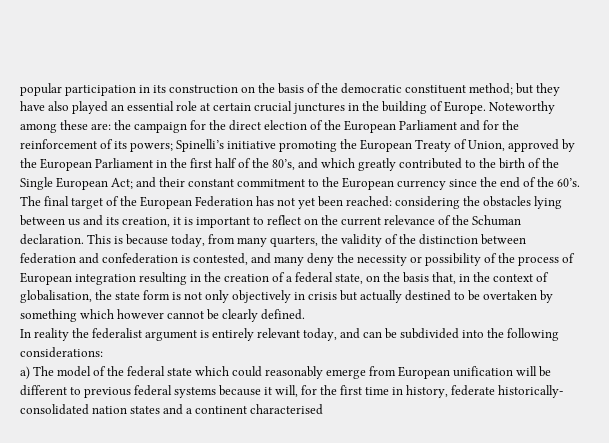popular participation in its construction on the basis of the democratic constituent method; but they have also played an essential role at certain crucial junctures in the building of Europe. Noteworthy among these are: the campaign for the direct election of the European Parliament and for the reinforcement of its powers; Spinelli’s initiative promoting the European Treaty of Union, approved by the European Parliament in the first half of the 80’s, and which greatly contributed to the birth of the Single European Act; and their constant commitment to the European currency since the end of the 60’s.
The final target of the European Federation has not yet been reached: considering the obstacles lying between us and its creation, it is important to reflect on the current relevance of the Schuman declaration. This is because today, from many quarters, the validity of the distinction between federation and confederation is contested, and many deny the necessity or possibility of the process of European integration resulting in the creation of a federal state, on the basis that, in the context of globalisation, the state form is not only objectively in crisis but actually destined to be overtaken by something which however cannot be clearly defined.
In reality the federalist argument is entirely relevant today, and can be subdivided into the following considerations:
a) The model of the federal state which could reasonably emerge from European unification will be different to previous federal systems because it will, for the first time in history, federate historically-consolidated nation states and a continent characterised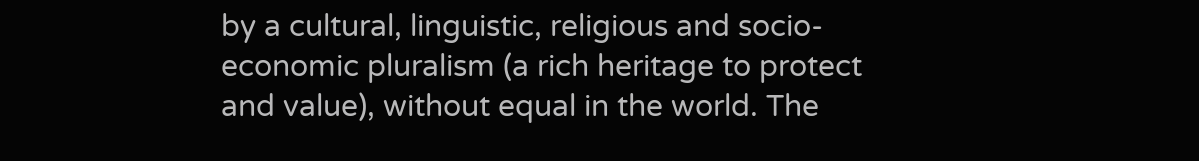by a cultural, linguistic, religious and socio-economic pluralism (a rich heritage to protect and value), without equal in the world. The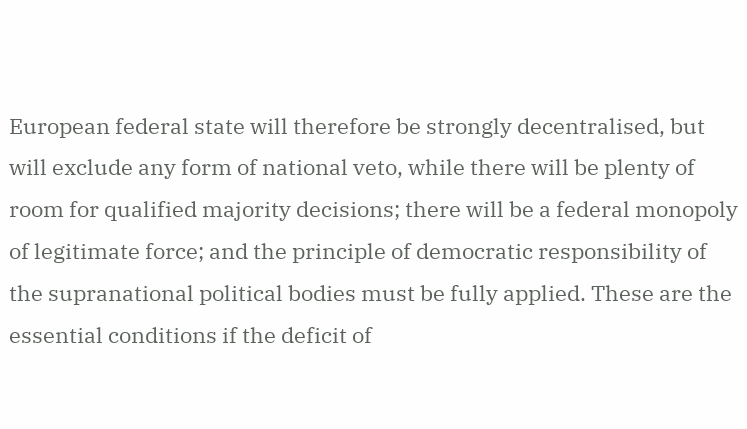European federal state will therefore be strongly decentralised, but will exclude any form of national veto, while there will be plenty of room for qualified majority decisions; there will be a federal monopoly of legitimate force; and the principle of democratic responsibility of the supranational political bodies must be fully applied. These are the essential conditions if the deficit of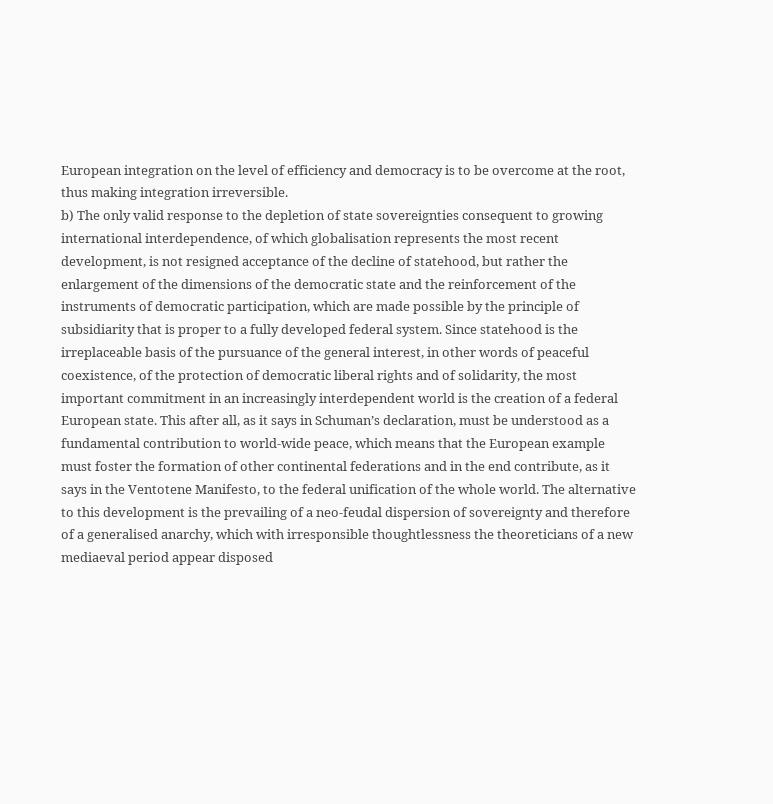European integration on the level of efficiency and democracy is to be overcome at the root, thus making integration irreversible.
b) The only valid response to the depletion of state sovereignties consequent to growing international interdependence, of which globalisation represents the most recent development, is not resigned acceptance of the decline of statehood, but rather the enlargement of the dimensions of the democratic state and the reinforcement of the instruments of democratic participation, which are made possible by the principle of subsidiarity that is proper to a fully developed federal system. Since statehood is the irreplaceable basis of the pursuance of the general interest, in other words of peaceful coexistence, of the protection of democratic liberal rights and of solidarity, the most important commitment in an increasingly interdependent world is the creation of a federal European state. This after all, as it says in Schuman’s declaration, must be understood as a fundamental contribution to world-wide peace, which means that the European example must foster the formation of other continental federations and in the end contribute, as it says in the Ventotene Manifesto, to the federal unification of the whole world. The alternative to this development is the prevailing of a neo-feudal dispersion of sovereignty and therefore of a generalised anarchy, which with irresponsible thoughtlessness the theoreticians of a new mediaeval period appear disposed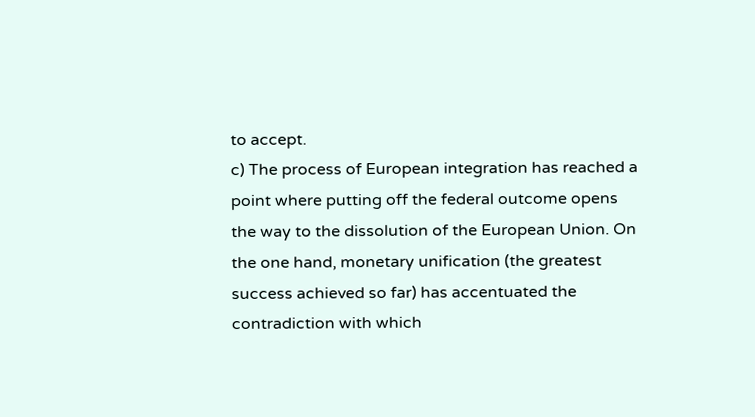to accept.
c) The process of European integration has reached a point where putting off the federal outcome opens the way to the dissolution of the European Union. On the one hand, monetary unification (the greatest success achieved so far) has accentuated the contradiction with which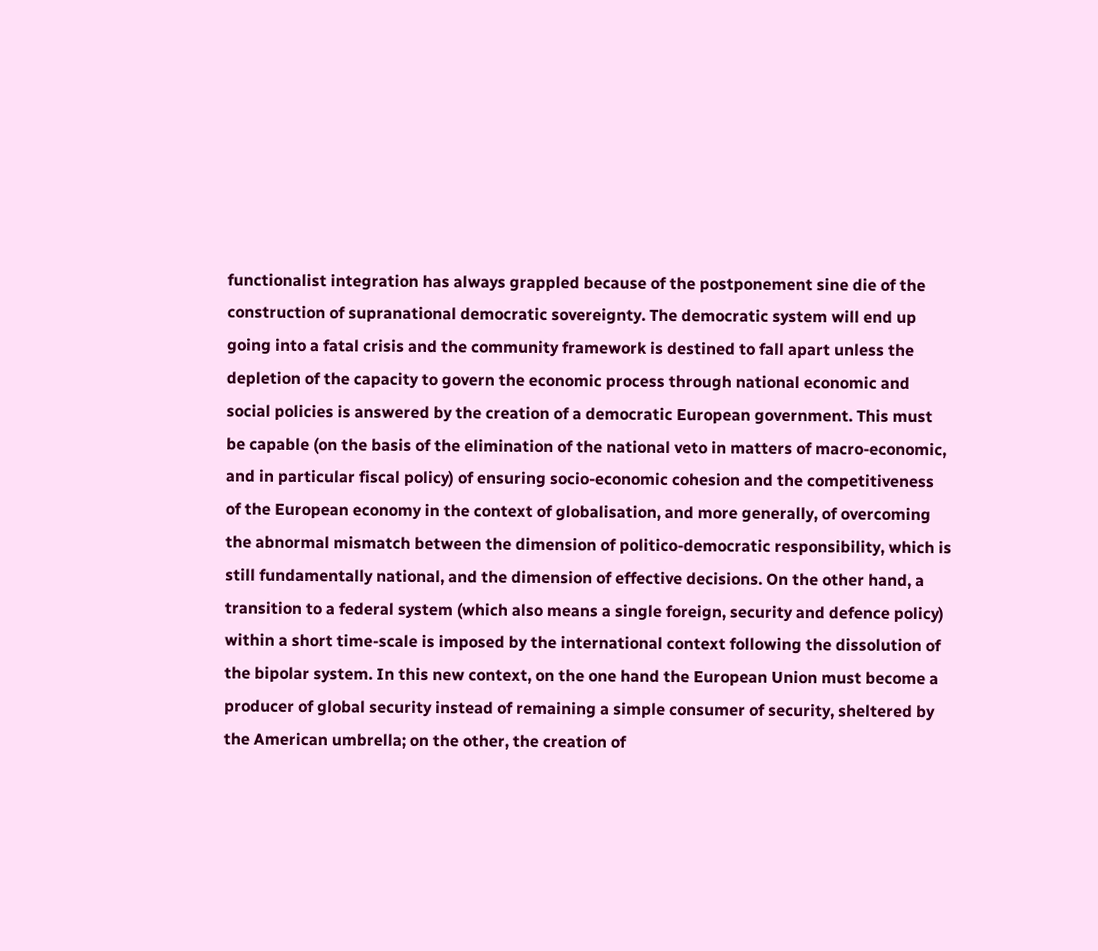functionalist integration has always grappled because of the postponement sine die of the construction of supranational democratic sovereignty. The democratic system will end up going into a fatal crisis and the community framework is destined to fall apart unless the depletion of the capacity to govern the economic process through national economic and social policies is answered by the creation of a democratic European government. This must be capable (on the basis of the elimination of the national veto in matters of macro-economic, and in particular fiscal policy) of ensuring socio-economic cohesion and the competitiveness of the European economy in the context of globalisation, and more generally, of overcoming the abnormal mismatch between the dimension of politico-democratic responsibility, which is still fundamentally national, and the dimension of effective decisions. On the other hand, a transition to a federal system (which also means a single foreign, security and defence policy) within a short time-scale is imposed by the international context following the dissolution of the bipolar system. In this new context, on the one hand the European Union must become a producer of global security instead of remaining a simple consumer of security, sheltered by the American umbrella; on the other, the creation of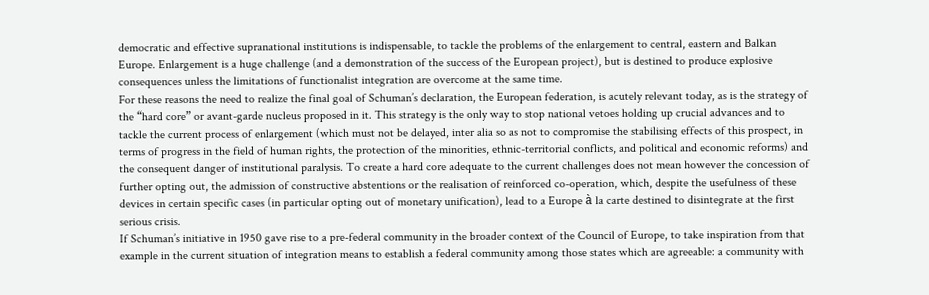democratic and effective supranational institutions is indispensable, to tackle the problems of the enlargement to central, eastern and Balkan Europe. Enlargement is a huge challenge (and a demonstration of the success of the European project), but is destined to produce explosive consequences unless the limitations of functionalist integration are overcome at the same time.
For these reasons the need to realize the final goal of Schuman’s declaration, the European federation, is acutely relevant today, as is the strategy of the “hard core” or avant-garde nucleus proposed in it. This strategy is the only way to stop national vetoes holding up crucial advances and to tackle the current process of enlargement (which must not be delayed, inter alia so as not to compromise the stabilising effects of this prospect, in terms of progress in the field of human rights, the protection of the minorities, ethnic-territorial conflicts, and political and economic reforms) and the consequent danger of institutional paralysis. To create a hard core adequate to the current challenges does not mean however the concession of further opting out, the admission of constructive abstentions or the realisation of reinforced co-operation, which, despite the usefulness of these devices in certain specific cases (in particular opting out of monetary unification), lead to a Europe à la carte destined to disintegrate at the first serious crisis.
If Schuman’s initiative in 1950 gave rise to a pre-federal community in the broader context of the Council of Europe, to take inspiration from that example in the current situation of integration means to establish a federal community among those states which are agreeable: a community with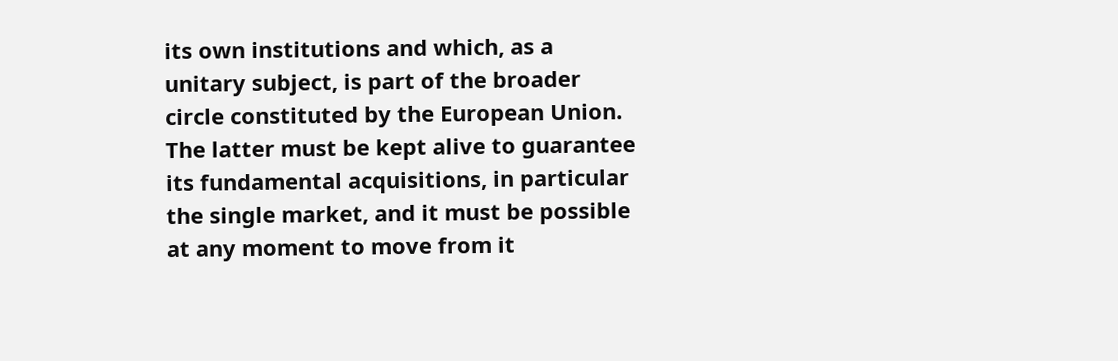its own institutions and which, as a unitary subject, is part of the broader circle constituted by the European Union. The latter must be kept alive to guarantee its fundamental acquisitions, in particular the single market, and it must be possible at any moment to move from it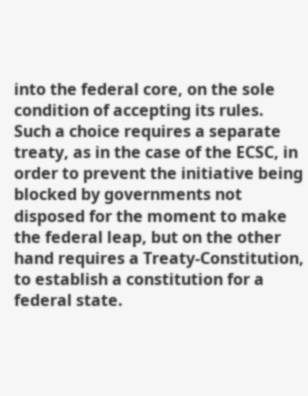into the federal core, on the sole condition of accepting its rules.
Such a choice requires a separate treaty, as in the case of the ECSC, in order to prevent the initiative being blocked by governments not disposed for the moment to make the federal leap, but on the other hand requires a Treaty-Constitution, to establish a constitution for a federal state.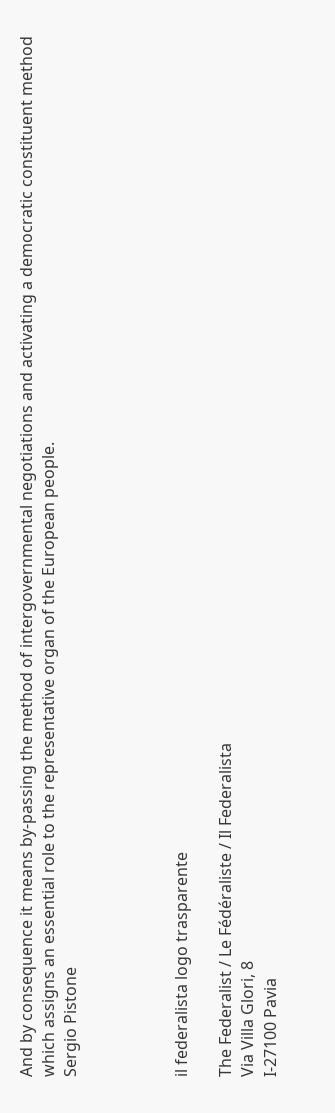And by consequence it means by-passing the method of intergovernmental negotiations and activating a democratic constituent method which assigns an essential role to the representative organ of the European people.
Sergio Pistone




il federalista logo trasparente

The Federalist / Le Fédéraliste / Il Federalista
Via Villa Glori, 8
I-27100 Pavia